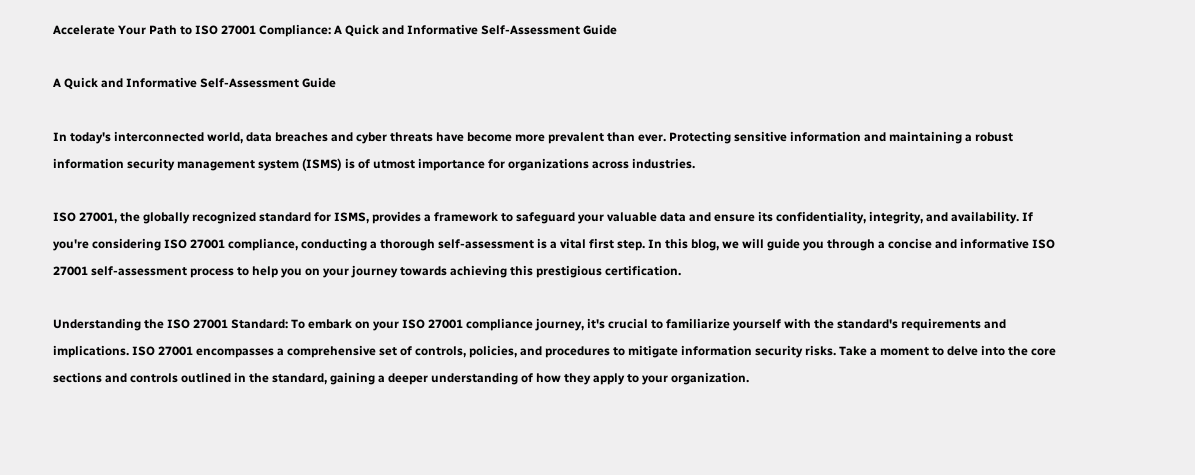Accelerate Your Path to ISO 27001 Compliance: A Quick and Informative Self-Assessment Guide

A Quick and Informative Self-Assessment Guide

In today's interconnected world, data breaches and cyber threats have become more prevalent than ever. Protecting sensitive information and maintaining a robust information security management system (ISMS) is of utmost importance for organizations across industries.

ISO 27001, the globally recognized standard for ISMS, provides a framework to safeguard your valuable data and ensure its confidentiality, integrity, and availability. If you're considering ISO 27001 compliance, conducting a thorough self-assessment is a vital first step. In this blog, we will guide you through a concise and informative ISO 27001 self-assessment process to help you on your journey towards achieving this prestigious certification.

Understanding the ISO 27001 Standard: To embark on your ISO 27001 compliance journey, it's crucial to familiarize yourself with the standard's requirements and implications. ISO 27001 encompasses a comprehensive set of controls, policies, and procedures to mitigate information security risks. Take a moment to delve into the core sections and controls outlined in the standard, gaining a deeper understanding of how they apply to your organization.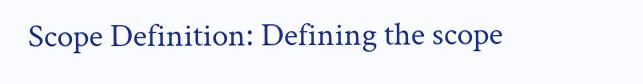Scope Definition: Defining the scope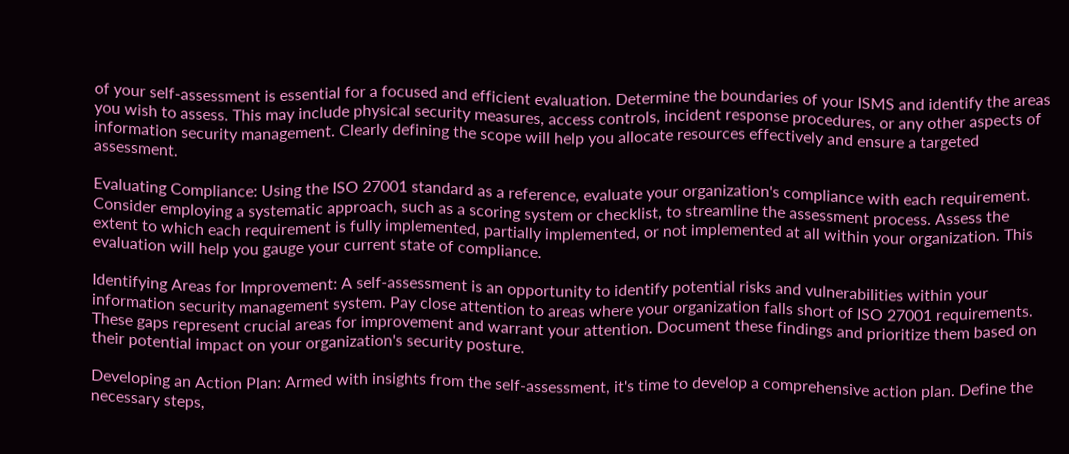of your self-assessment is essential for a focused and efficient evaluation. Determine the boundaries of your ISMS and identify the areas you wish to assess. This may include physical security measures, access controls, incident response procedures, or any other aspects of information security management. Clearly defining the scope will help you allocate resources effectively and ensure a targeted assessment.

Evaluating Compliance: Using the ISO 27001 standard as a reference, evaluate your organization's compliance with each requirement. Consider employing a systematic approach, such as a scoring system or checklist, to streamline the assessment process. Assess the extent to which each requirement is fully implemented, partially implemented, or not implemented at all within your organization. This evaluation will help you gauge your current state of compliance.

Identifying Areas for Improvement: A self-assessment is an opportunity to identify potential risks and vulnerabilities within your information security management system. Pay close attention to areas where your organization falls short of ISO 27001 requirements. These gaps represent crucial areas for improvement and warrant your attention. Document these findings and prioritize them based on their potential impact on your organization's security posture.

Developing an Action Plan: Armed with insights from the self-assessment, it's time to develop a comprehensive action plan. Define the necessary steps,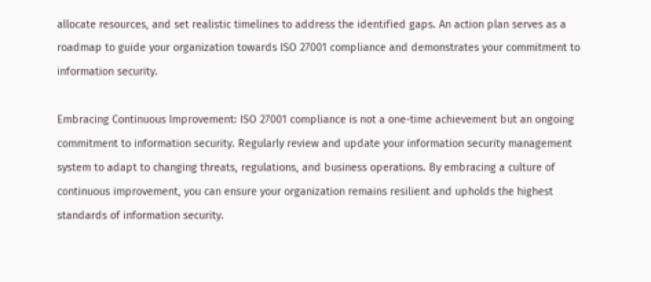allocate resources, and set realistic timelines to address the identified gaps. An action plan serves as a roadmap to guide your organization towards ISO 27001 compliance and demonstrates your commitment to information security.

Embracing Continuous Improvement: ISO 27001 compliance is not a one-time achievement but an ongoing commitment to information security. Regularly review and update your information security management system to adapt to changing threats, regulations, and business operations. By embracing a culture of continuous improvement, you can ensure your organization remains resilient and upholds the highest standards of information security.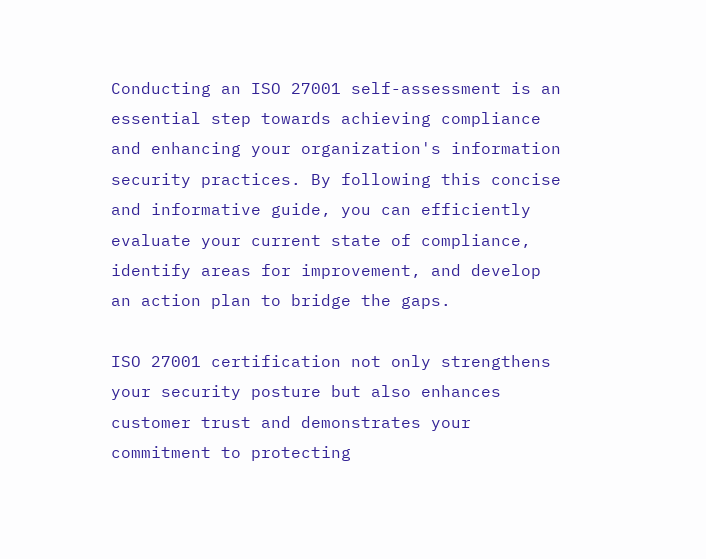Conducting an ISO 27001 self-assessment is an essential step towards achieving compliance and enhancing your organization's information security practices. By following this concise and informative guide, you can efficiently evaluate your current state of compliance, identify areas for improvement, and develop an action plan to bridge the gaps.

ISO 27001 certification not only strengthens your security posture but also enhances customer trust and demonstrates your commitment to protecting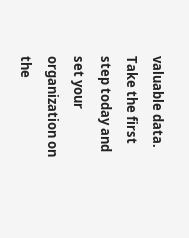valuable data. Take the first step today and set your organization on the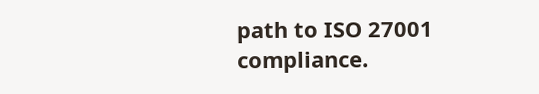path to ISO 27001 compliance.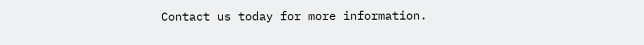Contact us today for more information.